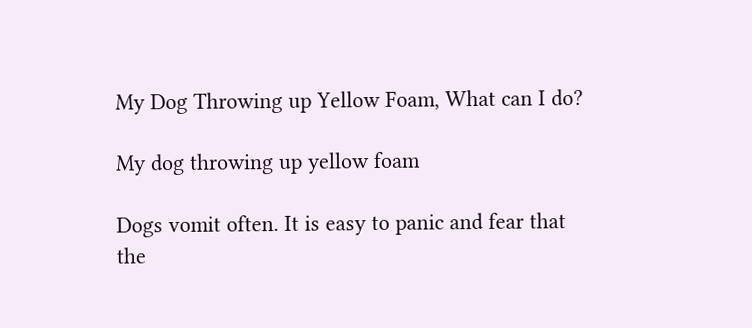My Dog Throwing up Yellow Foam, What can I do?

My dog throwing up yellow foam

Dogs vomit often. It is easy to panic and fear that the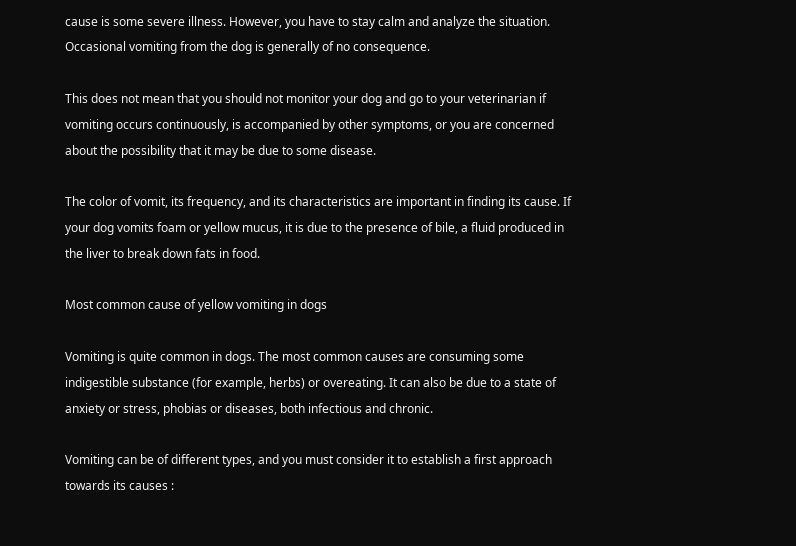cause is some severe illness. However, you have to stay calm and analyze the situation. Occasional vomiting from the dog is generally of no consequence.

This does not mean that you should not monitor your dog and go to your veterinarian if vomiting occurs continuously, is accompanied by other symptoms, or you are concerned about the possibility that it may be due to some disease.

The color of vomit, its frequency, and its characteristics are important in finding its cause. If your dog vomits foam or yellow mucus, it is due to the presence of bile, a fluid produced in the liver to break down fats in food.

Most common cause of yellow vomiting in dogs

Vomiting is quite common in dogs. The most common causes are consuming some indigestible substance (for example, herbs) or overeating. It can also be due to a state of anxiety or stress, phobias or diseases, both infectious and chronic.

Vomiting can be of different types, and you must consider it to establish a first approach towards its causes :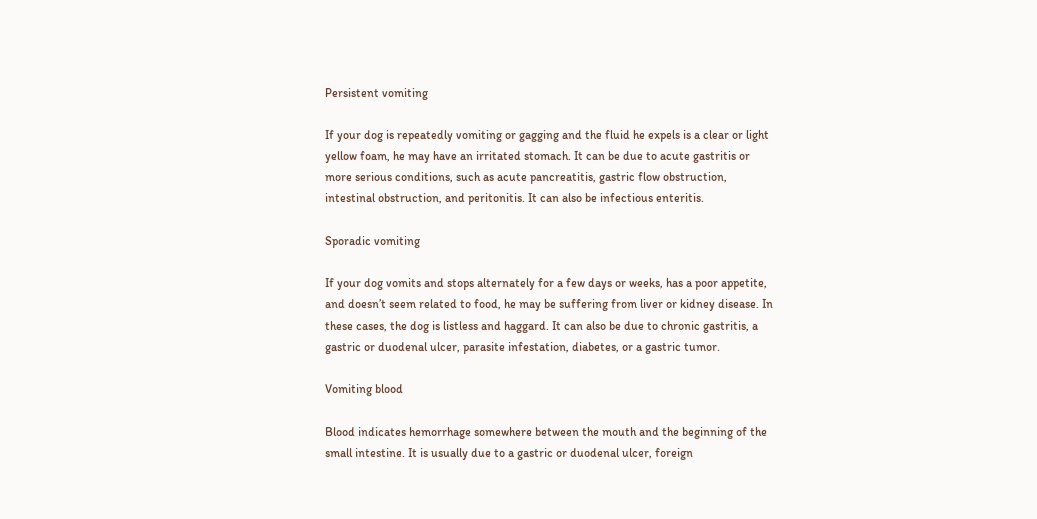Persistent vomiting

If your dog is repeatedly vomiting or gagging and the fluid he expels is a clear or light yellow foam, he may have an irritated stomach. It can be due to acute gastritis or more serious conditions, such as acute pancreatitis, gastric flow obstruction, intestinal obstruction, and peritonitis. It can also be infectious enteritis.

Sporadic vomiting

If your dog vomits and stops alternately for a few days or weeks, has a poor appetite, and doesn’t seem related to food, he may be suffering from liver or kidney disease. In these cases, the dog is listless and haggard. It can also be due to chronic gastritis, a gastric or duodenal ulcer, parasite infestation, diabetes, or a gastric tumor.

Vomiting blood

Blood indicates hemorrhage somewhere between the mouth and the beginning of the small intestine. It is usually due to a gastric or duodenal ulcer, foreign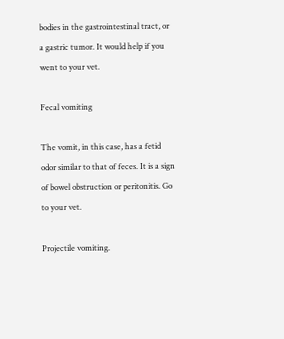bodies in the gastrointestinal tract, or a gastric tumor. It would help if you went to your vet.

Fecal vomiting

The vomit, in this case, has a fetid odor similar to that of feces. It is a sign of bowel obstruction or peritonitis. Go to your vet.

Projectile vomiting.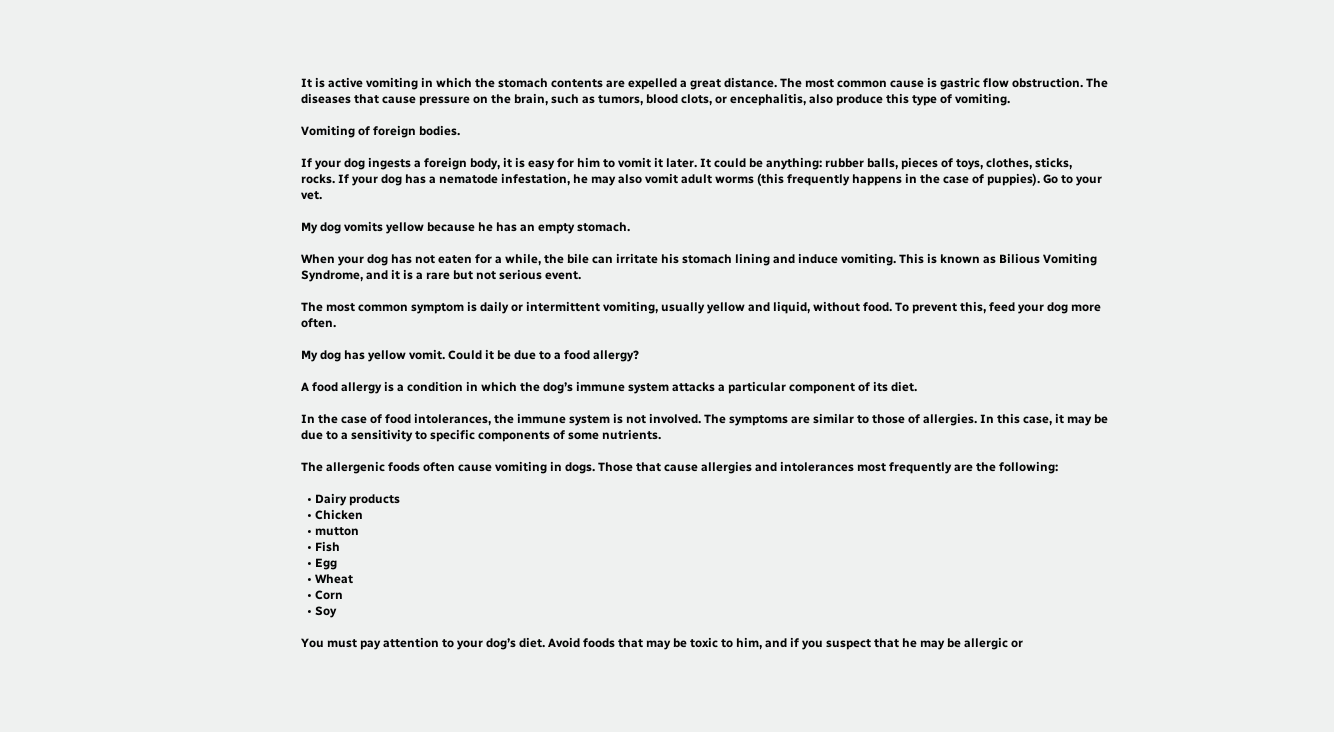It is active vomiting in which the stomach contents are expelled a great distance. The most common cause is gastric flow obstruction. The diseases that cause pressure on the brain, such as tumors, blood clots, or encephalitis, also produce this type of vomiting.

Vomiting of foreign bodies.

If your dog ingests a foreign body, it is easy for him to vomit it later. It could be anything: rubber balls, pieces of toys, clothes, sticks, rocks. If your dog has a nematode infestation, he may also vomit adult worms (this frequently happens in the case of puppies). Go to your vet.

My dog vomits yellow because he has an empty stomach.

When your dog has not eaten for a while, the bile can irritate his stomach lining and induce vomiting. This is known as Bilious Vomiting Syndrome, and it is a rare but not serious event.

The most common symptom is daily or intermittent vomiting, usually yellow and liquid, without food. To prevent this, feed your dog more often.

My dog has yellow vomit. Could it be due to a food allergy?

A food allergy is a condition in which the dog’s immune system attacks a particular component of its diet.

In the case of food intolerances, the immune system is not involved. The symptoms are similar to those of allergies. In this case, it may be due to a sensitivity to specific components of some nutrients.

The allergenic foods often cause vomiting in dogs. Those that cause allergies and intolerances most frequently are the following:

  • Dairy products
  • Chicken
  • mutton
  • Fish
  • Egg
  • Wheat
  • Corn
  • Soy

You must pay attention to your dog’s diet. Avoid foods that may be toxic to him, and if you suspect that he may be allergic or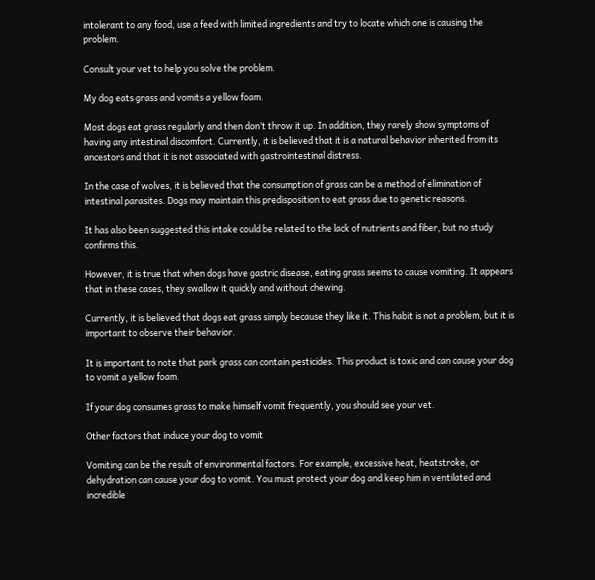intolerant to any food, use a feed with limited ingredients and try to locate which one is causing the problem.

Consult your vet to help you solve the problem.

My dog eats grass and vomits a yellow foam.

Most dogs eat grass regularly and then don’t throw it up. In addition, they rarely show symptoms of having any intestinal discomfort. Currently, it is believed that it is a natural behavior inherited from its ancestors and that it is not associated with gastrointestinal distress.

In the case of wolves, it is believed that the consumption of grass can be a method of elimination of intestinal parasites. Dogs may maintain this predisposition to eat grass due to genetic reasons.

It has also been suggested this intake could be related to the lack of nutrients and fiber, but no study confirms this.

However, it is true that when dogs have gastric disease, eating grass seems to cause vomiting. It appears that in these cases, they swallow it quickly and without chewing.

Currently, it is believed that dogs eat grass simply because they like it. This habit is not a problem, but it is important to observe their behavior.

It is important to note that park grass can contain pesticides. This product is toxic and can cause your dog to vomit a yellow foam.

If your dog consumes grass to make himself vomit frequently, you should see your vet.

Other factors that induce your dog to vomit

Vomiting can be the result of environmental factors. For example, excessive heat, heatstroke, or dehydration can cause your dog to vomit. You must protect your dog and keep him in ventilated and incredible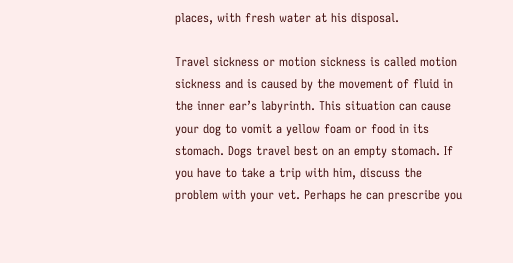places, with fresh water at his disposal.

Travel sickness or motion sickness is called motion sickness and is caused by the movement of fluid in the inner ear’s labyrinth. This situation can cause your dog to vomit a yellow foam or food in its stomach. Dogs travel best on an empty stomach. If you have to take a trip with him, discuss the problem with your vet. Perhaps he can prescribe you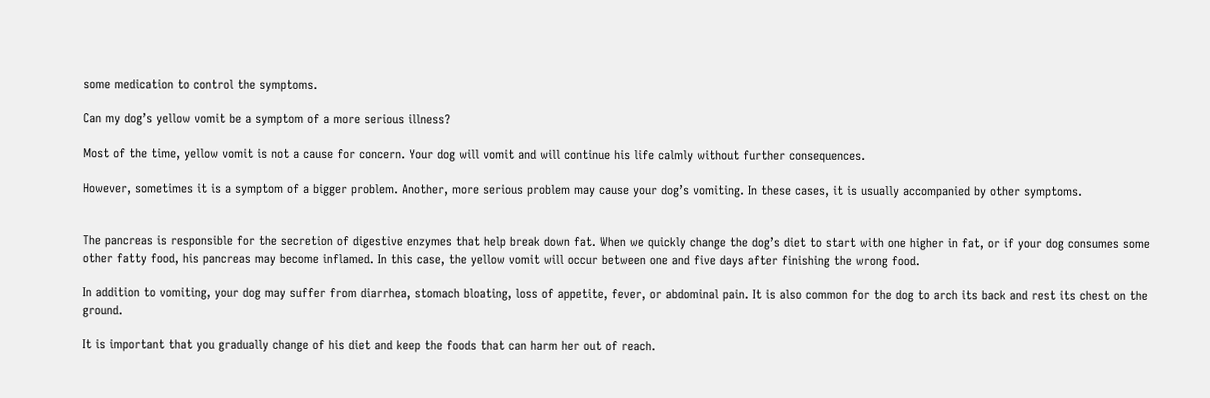some medication to control the symptoms.

Can my dog’s yellow vomit be a symptom of a more serious illness?

Most of the time, yellow vomit is not a cause for concern. Your dog will vomit and will continue his life calmly without further consequences.

However, sometimes it is a symptom of a bigger problem. Another, more serious problem may cause your dog’s vomiting. In these cases, it is usually accompanied by other symptoms.


The pancreas is responsible for the secretion of digestive enzymes that help break down fat. When we quickly change the dog’s diet to start with one higher in fat, or if your dog consumes some other fatty food, his pancreas may become inflamed. In this case, the yellow vomit will occur between one and five days after finishing the wrong food.

In addition to vomiting, your dog may suffer from diarrhea, stomach bloating, loss of appetite, fever, or abdominal pain. It is also common for the dog to arch its back and rest its chest on the ground.

It is important that you gradually change of his diet and keep the foods that can harm her out of reach.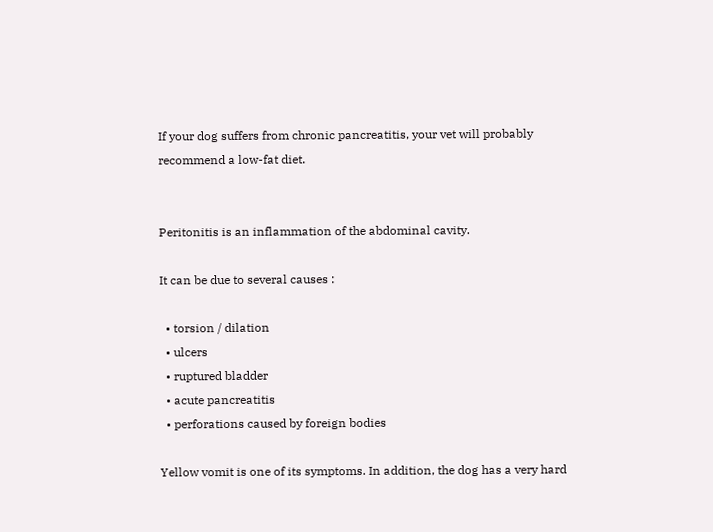If your dog suffers from chronic pancreatitis, your vet will probably recommend a low-fat diet.


Peritonitis is an inflammation of the abdominal cavity.

It can be due to several causes :

  • torsion / dilation
  • ulcers
  • ruptured bladder
  • acute pancreatitis
  • perforations caused by foreign bodies

Yellow vomit is one of its symptoms. In addition, the dog has a very hard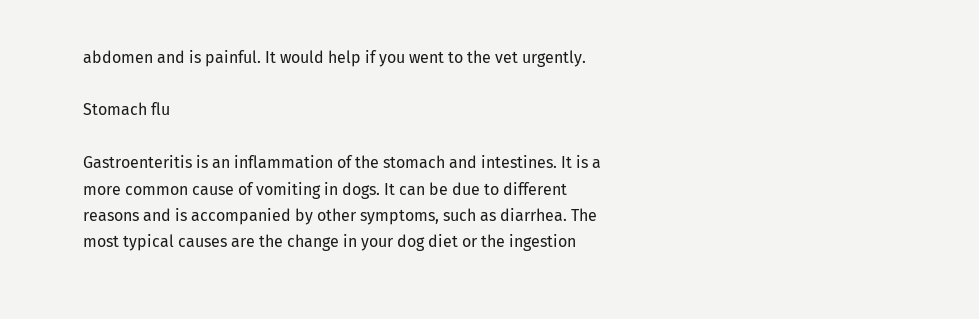abdomen and is painful. It would help if you went to the vet urgently.

Stomach flu

Gastroenteritis is an inflammation of the stomach and intestines. It is a more common cause of vomiting in dogs. It can be due to different reasons and is accompanied by other symptoms, such as diarrhea. The most typical causes are the change in your dog diet or the ingestion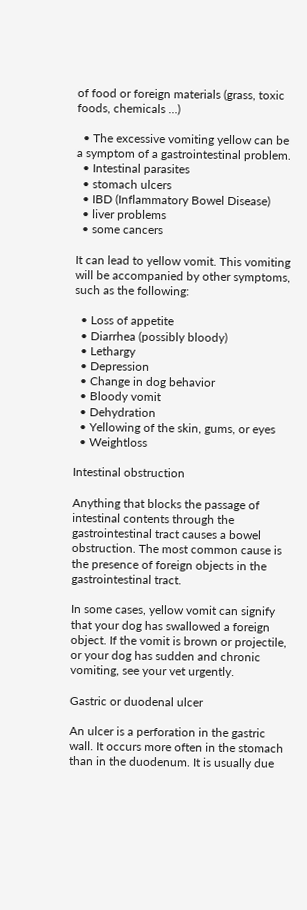of food or foreign materials (grass, toxic foods, chemicals …)

  • The excessive vomiting yellow can be a symptom of a gastrointestinal problem.
  • Intestinal parasites
  • stomach ulcers
  • IBD (Inflammatory Bowel Disease)
  • liver problems
  • some cancers

It can lead to yellow vomit. This vomiting will be accompanied by other symptoms, such as the following:

  • Loss of appetite
  • Diarrhea (possibly bloody)
  • Lethargy
  • Depression
  • Change in dog behavior
  • Bloody vomit
  • Dehydration
  • Yellowing of the skin, gums, or eyes
  • Weightloss

Intestinal obstruction

Anything that blocks the passage of intestinal contents through the gastrointestinal tract causes a bowel obstruction. The most common cause is the presence of foreign objects in the gastrointestinal tract.

In some cases, yellow vomit can signify that your dog has swallowed a foreign object. If the vomit is brown or projectile, or your dog has sudden and chronic vomiting, see your vet urgently.

Gastric or duodenal ulcer

An ulcer is a perforation in the gastric wall. It occurs more often in the stomach than in the duodenum. It is usually due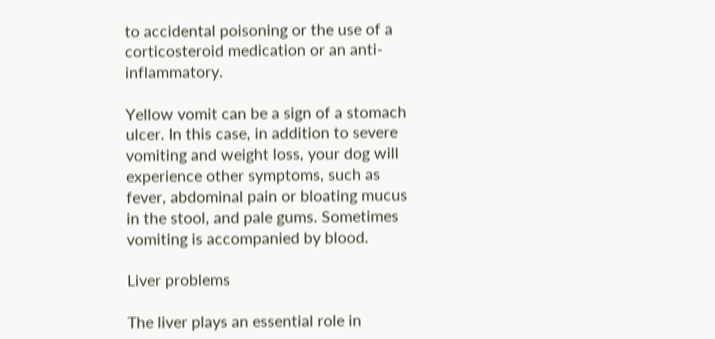to accidental poisoning or the use of a corticosteroid medication or an anti-inflammatory.

Yellow vomit can be a sign of a stomach ulcer. In this case, in addition to severe vomiting and weight loss, your dog will experience other symptoms, such as fever, abdominal pain or bloating mucus in the stool, and pale gums. Sometimes vomiting is accompanied by blood.

Liver problems

The liver plays an essential role in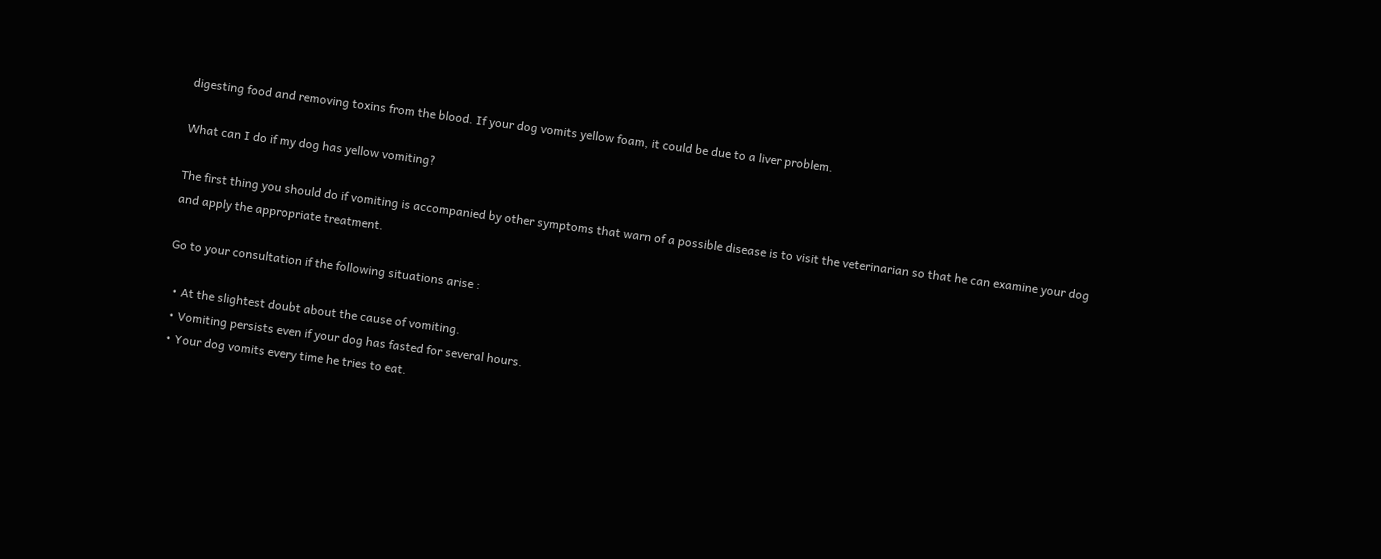digesting food and removing toxins from the blood. If your dog vomits yellow foam, it could be due to a liver problem.

What can I do if my dog has yellow vomiting?

The first thing you should do if vomiting is accompanied by other symptoms that warn of a possible disease is to visit the veterinarian so that he can examine your dog and apply the appropriate treatment.

Go to your consultation if the following situations arise :

  • At the slightest doubt about the cause of vomiting.
  • Vomiting persists even if your dog has fasted for several hours.
  • Your dog vomits every time he tries to eat.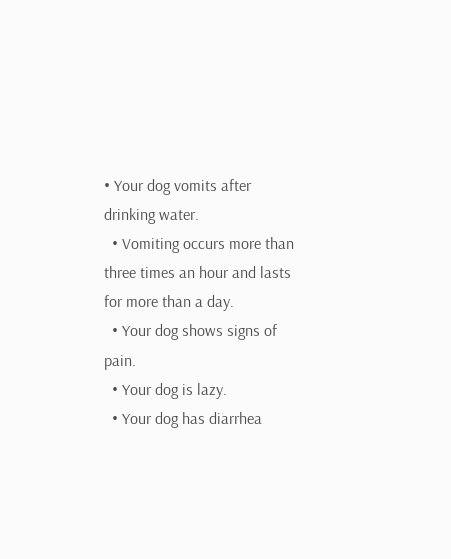• Your dog vomits after drinking water.
  • Vomiting occurs more than three times an hour and lasts for more than a day.
  • Your dog shows signs of pain.
  • Your dog is lazy.
  • Your dog has diarrhea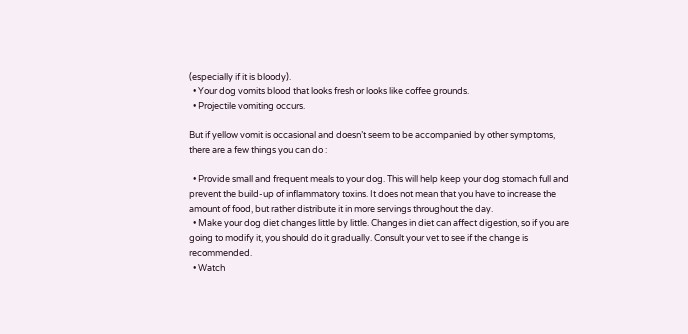(especially if it is bloody).
  • Your dog vomits blood that looks fresh or looks like coffee grounds.
  • Projectile vomiting occurs.

But if yellow vomit is occasional and doesn’t seem to be accompanied by other symptoms, there are a few things you can do :

  • Provide small and frequent meals to your dog. This will help keep your dog stomach full and prevent the build-up of inflammatory toxins. It does not mean that you have to increase the amount of food, but rather distribute it in more servings throughout the day.
  • Make your dog diet changes little by little. Changes in diet can affect digestion, so if you are going to modify it, you should do it gradually. Consult your vet to see if the change is recommended.
  • Watch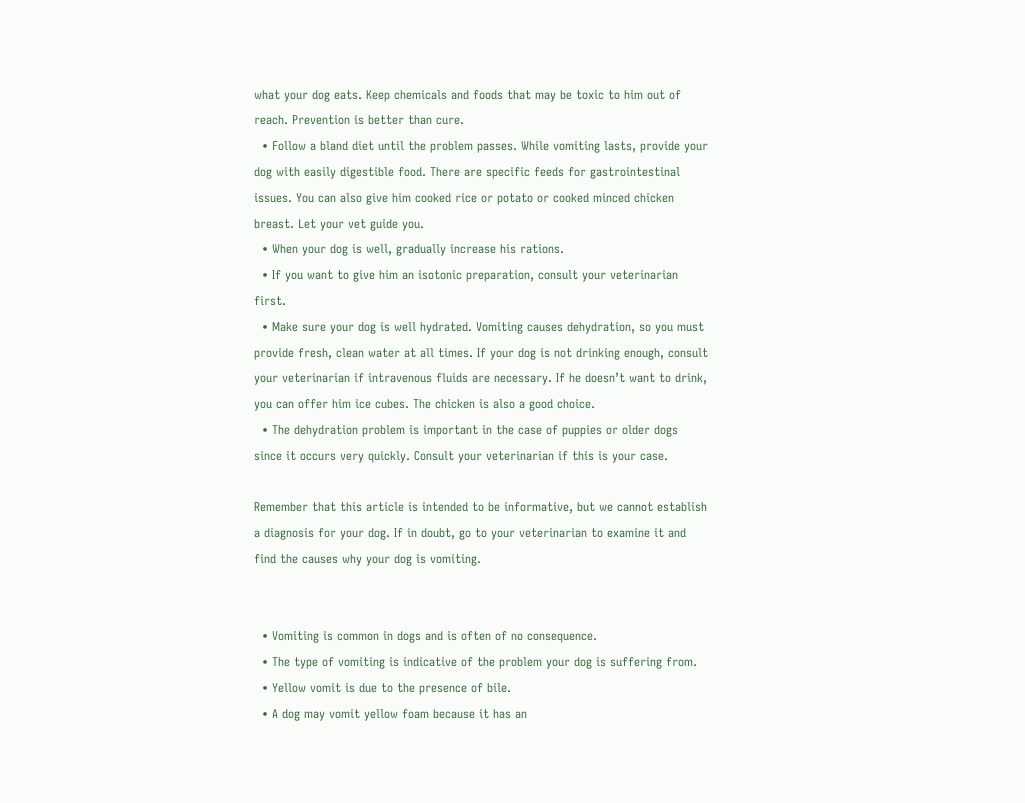what your dog eats. Keep chemicals and foods that may be toxic to him out of reach. Prevention is better than cure.
  • Follow a bland diet until the problem passes. While vomiting lasts, provide your dog with easily digestible food. There are specific feeds for gastrointestinal issues. You can also give him cooked rice or potato or cooked minced chicken breast. Let your vet guide you.
  • When your dog is well, gradually increase his rations.
  • If you want to give him an isotonic preparation, consult your veterinarian first.
  • Make sure your dog is well hydrated. Vomiting causes dehydration, so you must provide fresh, clean water at all times. If your dog is not drinking enough, consult your veterinarian if intravenous fluids are necessary. If he doesn’t want to drink, you can offer him ice cubes. The chicken is also a good choice.
  • The dehydration problem is important in the case of puppies or older dogs since it occurs very quickly. Consult your veterinarian if this is your case.

Remember that this article is intended to be informative, but we cannot establish a diagnosis for your dog. If in doubt, go to your veterinarian to examine it and find the causes why your dog is vomiting.


  • Vomiting is common in dogs and is often of no consequence.
  • The type of vomiting is indicative of the problem your dog is suffering from.
  • Yellow vomit is due to the presence of bile.
  • A dog may vomit yellow foam because it has an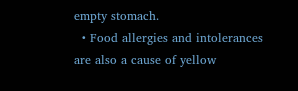empty stomach.
  • Food allergies and intolerances are also a cause of yellow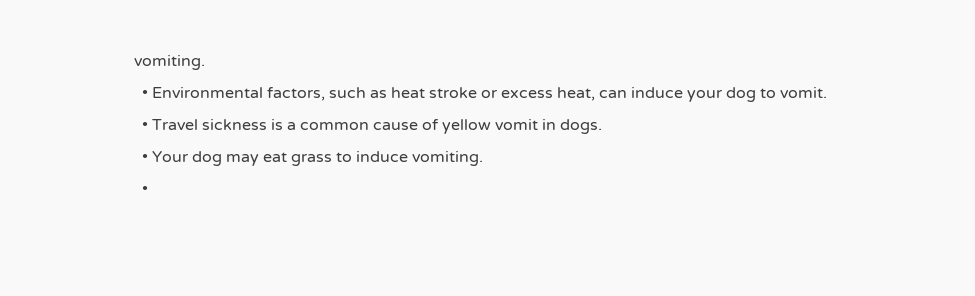vomiting.
  • Environmental factors, such as heat stroke or excess heat, can induce your dog to vomit.
  • Travel sickness is a common cause of yellow vomit in dogs.
  • Your dog may eat grass to induce vomiting.
  •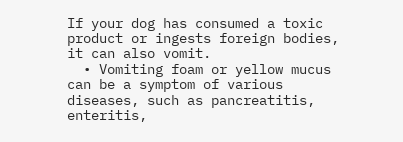If your dog has consumed a toxic product or ingests foreign bodies, it can also vomit.
  • Vomiting foam or yellow mucus can be a symptom of various diseases, such as pancreatitis, enteritis,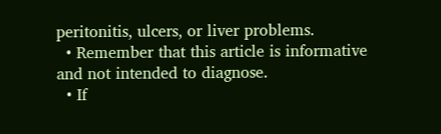peritonitis, ulcers, or liver problems.
  • Remember that this article is informative and not intended to diagnose.
  • If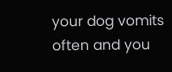your dog vomits often and you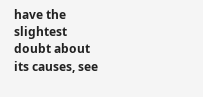have the slightest doubt about its causes, see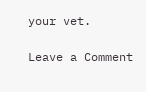your vet.

Leave a Comment